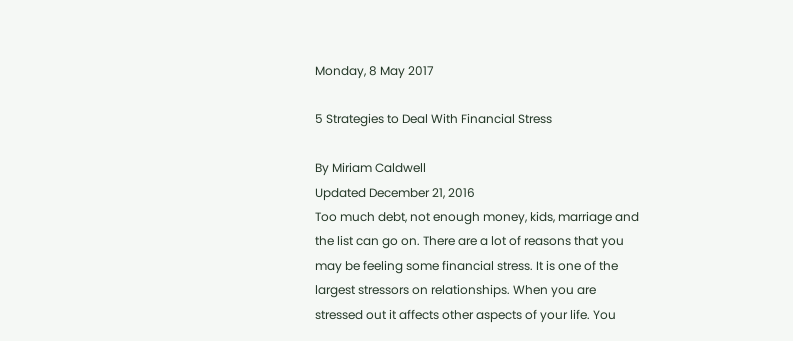Monday, 8 May 2017

5 Strategies to Deal With Financial Stress

By Miriam Caldwell
Updated December 21, 2016
Too much debt, not enough money, kids, marriage and the list can go on. There are a lot of reasons that you may be feeling some financial stress. It is one of the largest stressors on relationships. When you are stressed out it affects other aspects of your life. You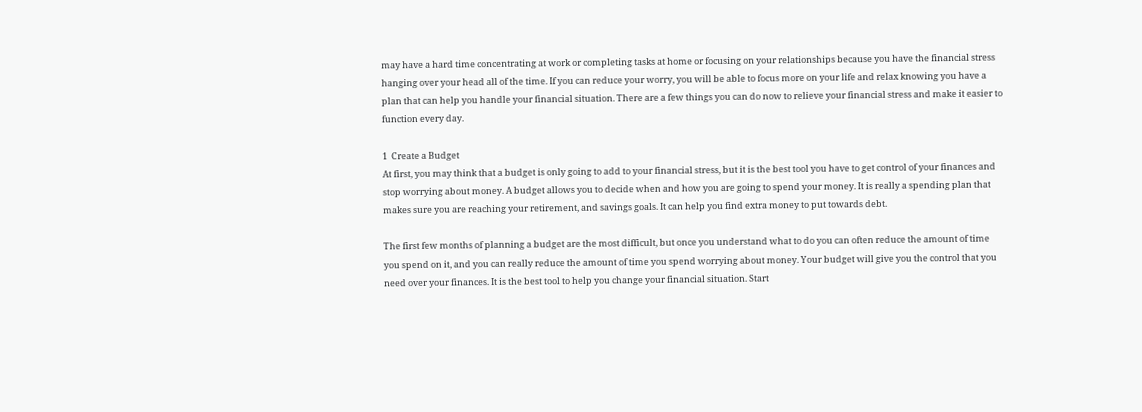may have a hard time concentrating at work or completing tasks at home or focusing on your relationships because you have the financial stress hanging over your head all of the time. If you can reduce your worry, you will be able to focus more on your life and relax knowing you have a plan that can help you handle your financial situation. There are a few things you can do now to relieve your financial stress and make it easier to function every day.

1  Create a Budget
At first, you may think that a budget is only going to add to your financial stress, but it is the best tool you have to get control of your finances and stop worrying about money. A budget allows you to decide when and how you are going to spend your money. It is really a spending plan that makes sure you are reaching your retirement, and savings goals. It can help you find extra money to put towards debt.

The first few months of planning a budget are the most difficult, but once you understand what to do you can often reduce the amount of time you spend on it, and you can really reduce the amount of time you spend worrying about money. Your budget will give you the control that you need over your finances. It is the best tool to help you change your financial situation. Start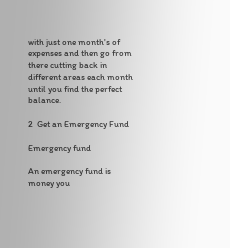with just one month's of expenses and then go from there cutting back in different areas each month until you find the perfect balance.

2  Get an Emergency Fund

Emergency fund

An emergency fund is money you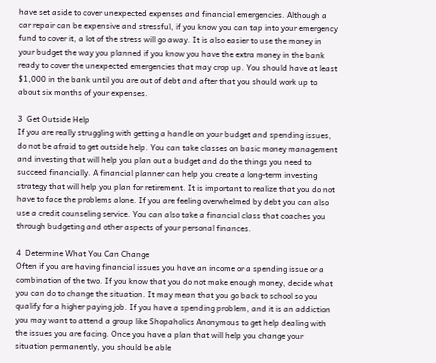have set aside to cover unexpected expenses and financial emergencies. Although a car repair can be expensive and stressful, if you know you can tap into your emergency fund to cover it, a lot of the stress will go away. It is also easier to use the money in your budget the way you planned if you know you have the extra money in the bank ready to cover the unexpected emergencies that may crop up. You should have at least $1,000 in the bank until you are out of debt and after that you should work up to about six months of your expenses.

3  Get Outside Help
If you are really struggling with getting a handle on your budget and spending issues, do not be afraid to get outside help. You can take classes on basic money management and investing that will help you plan out a budget and do the things you need to succeed financially. A financial planner can help you create a long-term investing strategy that will help you plan for retirement. It is important to realize that you do not have to face the problems alone. If you are feeling overwhelmed by debt you can also use a credit counseling service. You can also take a financial class that coaches you through budgeting and other aspects of your personal finances.

4  Determine What You Can Change
Often if you are having financial issues you have an income or a spending issue or a combination of the two. If you know that you do not make enough money, decide what you can do to change the situation. It may mean that you go back to school so you qualify for a higher paying job. If you have a spending problem, and it is an addiction you may want to attend a group like Shopaholics Anonymous to get help dealing with the issues you are facing. Once you have a plan that will help you change your situation permanently, you should be able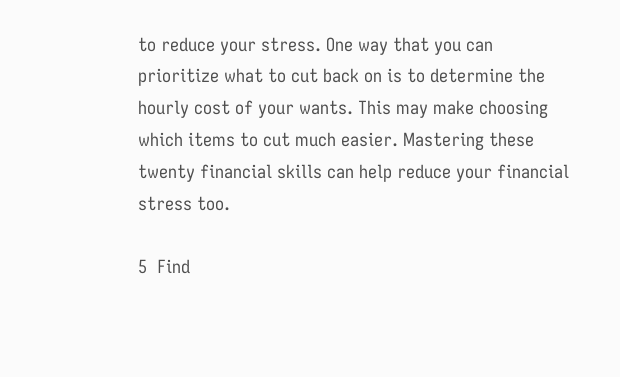to reduce your stress. One way that you can prioritize what to cut back on is to determine the hourly cost of your wants. This may make choosing which items to cut much easier. Mastering these twenty financial skills can help reduce your financial stress too.

5  Find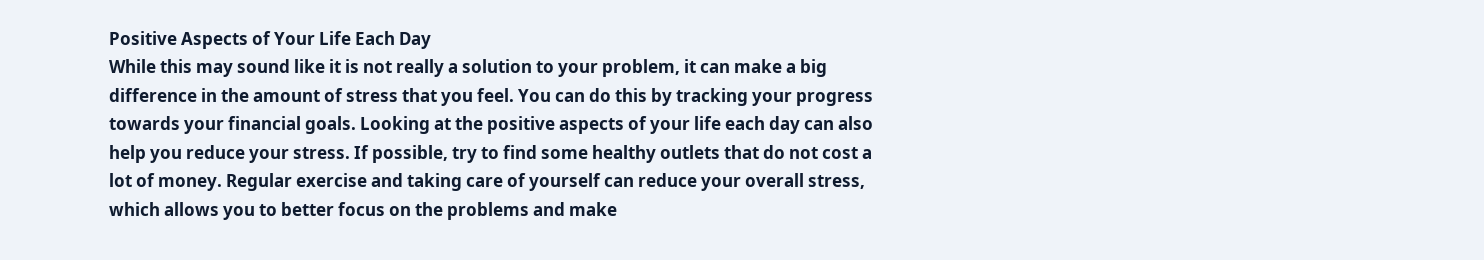Positive Aspects of Your Life Each Day
While this may sound like it is not really a solution to your problem, it can make a big difference in the amount of stress that you feel. You can do this by tracking your progress towards your financial goals. Looking at the positive aspects of your life each day can also help you reduce your stress. If possible, try to find some healthy outlets that do not cost a lot of money. Regular exercise and taking care of yourself can reduce your overall stress, which allows you to better focus on the problems and make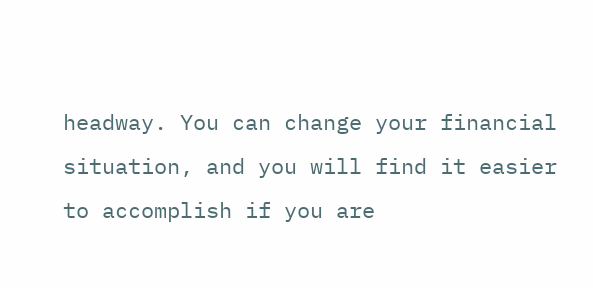headway. You can change your financial situation, and you will find it easier to accomplish if you are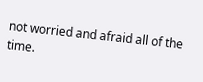not worried and afraid all of the time.